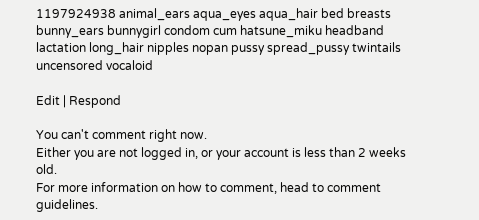1197924938 animal_ears aqua_eyes aqua_hair bed breasts bunny_ears bunnygirl condom cum hatsune_miku headband lactation long_hair nipples nopan pussy spread_pussy twintails uncensored vocaloid

Edit | Respond

You can't comment right now.
Either you are not logged in, or your account is less than 2 weeks old.
For more information on how to comment, head to comment guidelines.